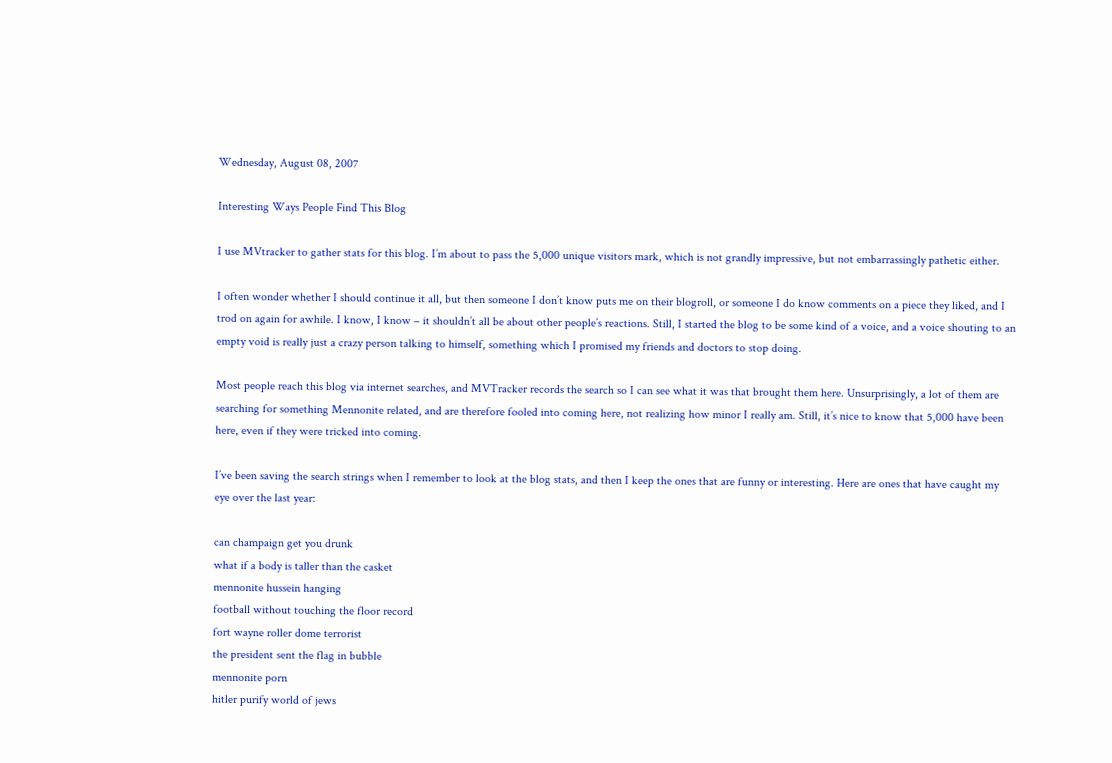Wednesday, August 08, 2007

Interesting Ways People Find This Blog

I use MVtracker to gather stats for this blog. I’m about to pass the 5,000 unique visitors mark, which is not grandly impressive, but not embarrassingly pathetic either.

I often wonder whether I should continue it all, but then someone I don’t know puts me on their blogroll, or someone I do know comments on a piece they liked, and I trod on again for awhile. I know, I know – it shouldn’t all be about other people’s reactions. Still, I started the blog to be some kind of a voice, and a voice shouting to an empty void is really just a crazy person talking to himself, something which I promised my friends and doctors to stop doing.

Most people reach this blog via internet searches, and MVTracker records the search so I can see what it was that brought them here. Unsurprisingly, a lot of them are searching for something Mennonite related, and are therefore fooled into coming here, not realizing how minor I really am. Still, it’s nice to know that 5,000 have been here, even if they were tricked into coming.

I’ve been saving the search strings when I remember to look at the blog stats, and then I keep the ones that are funny or interesting. Here are ones that have caught my eye over the last year:

can champaign get you drunk
what if a body is taller than the casket
mennonite hussein hanging
football without touching the floor record
fort wayne roller dome terrorist
the president sent the flag in bubble
mennonite porn
hitler purify world of jews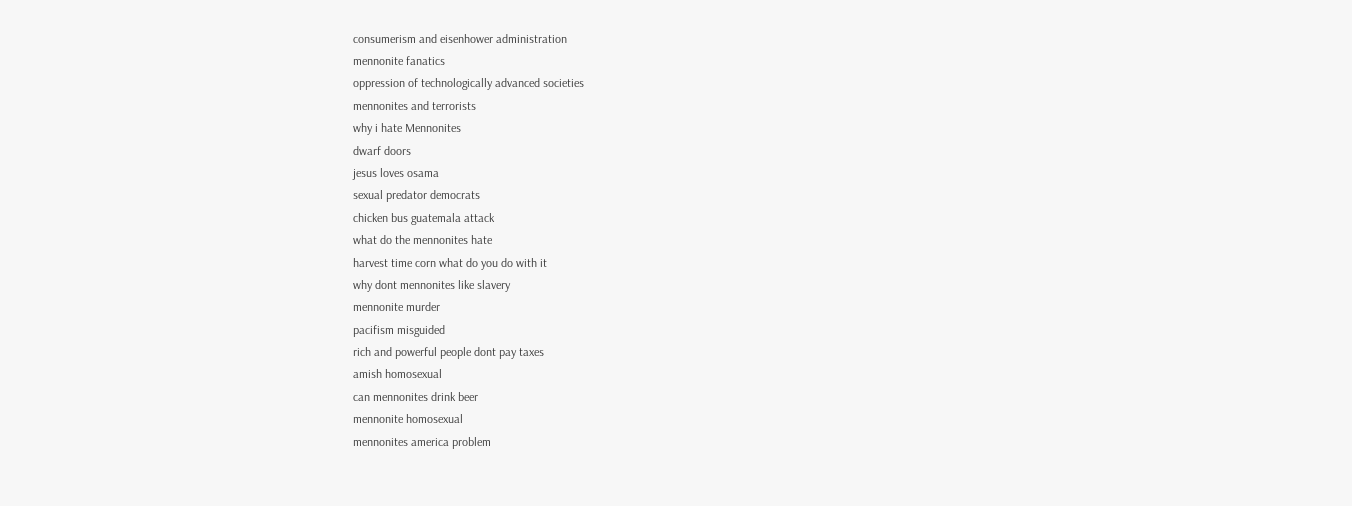consumerism and eisenhower administration
mennonite fanatics
oppression of technologically advanced societies
mennonites and terrorists
why i hate Mennonites
dwarf doors
jesus loves osama
sexual predator democrats
chicken bus guatemala attack
what do the mennonites hate
harvest time corn what do you do with it
why dont mennonites like slavery
mennonite murder
pacifism misguided
rich and powerful people dont pay taxes
amish homosexual
can mennonites drink beer
mennonite homosexual
mennonites america problem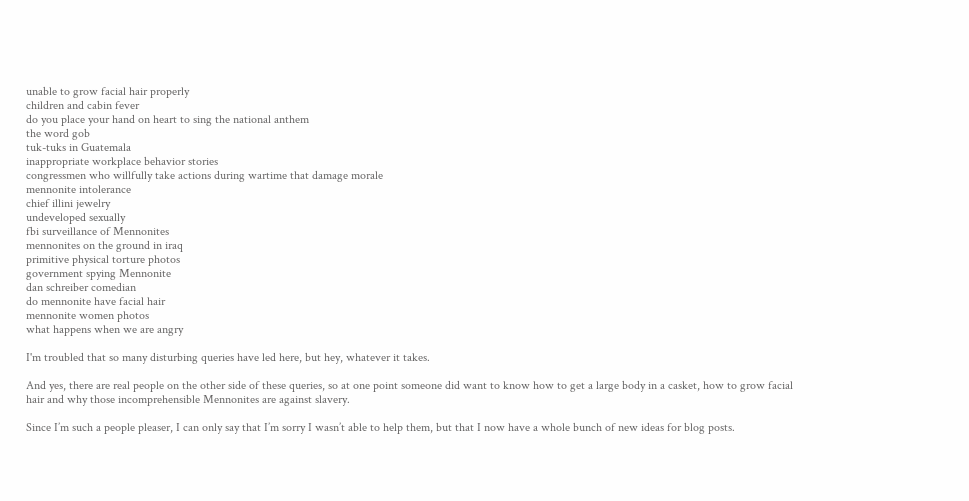unable to grow facial hair properly
children and cabin fever
do you place your hand on heart to sing the national anthem
the word gob
tuk-tuks in Guatemala
inappropriate workplace behavior stories
congressmen who willfully take actions during wartime that damage morale
mennonite intolerance
chief illini jewelry
undeveloped sexually
fbi surveillance of Mennonites
mennonites on the ground in iraq
primitive physical torture photos
government spying Mennonite
dan schreiber comedian
do mennonite have facial hair
mennonite women photos
what happens when we are angry

I'm troubled that so many disturbing queries have led here, but hey, whatever it takes.

And yes, there are real people on the other side of these queries, so at one point someone did want to know how to get a large body in a casket, how to grow facial hair and why those incomprehensible Mennonites are against slavery.

Since I’m such a people pleaser, I can only say that I’m sorry I wasn’t able to help them, but that I now have a whole bunch of new ideas for blog posts.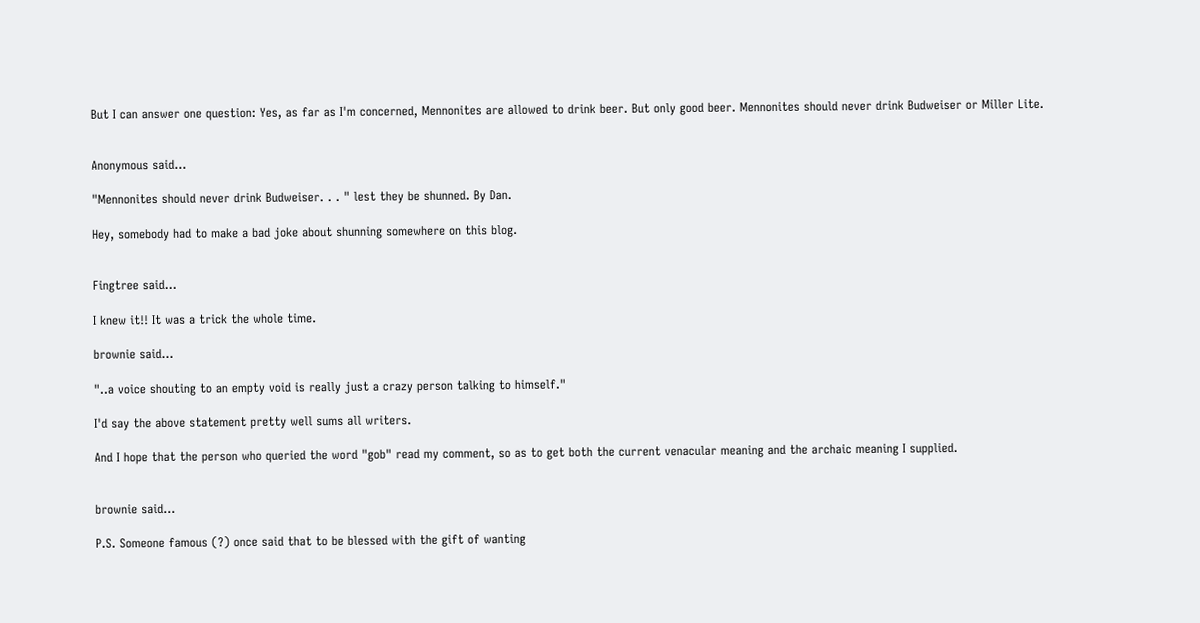But I can answer one question: Yes, as far as I'm concerned, Mennonites are allowed to drink beer. But only good beer. Mennonites should never drink Budweiser or Miller Lite.


Anonymous said...

"Mennonites should never drink Budweiser. . . " lest they be shunned. By Dan.

Hey, somebody had to make a bad joke about shunning somewhere on this blog.


Fingtree said...

I knew it!! It was a trick the whole time.

brownie said...

"..a voice shouting to an empty void is really just a crazy person talking to himself."

I'd say the above statement pretty well sums all writers.

And I hope that the person who queried the word "gob" read my comment, so as to get both the current venacular meaning and the archaic meaning I supplied.


brownie said...

P.S. Someone famous (?) once said that to be blessed with the gift of wanting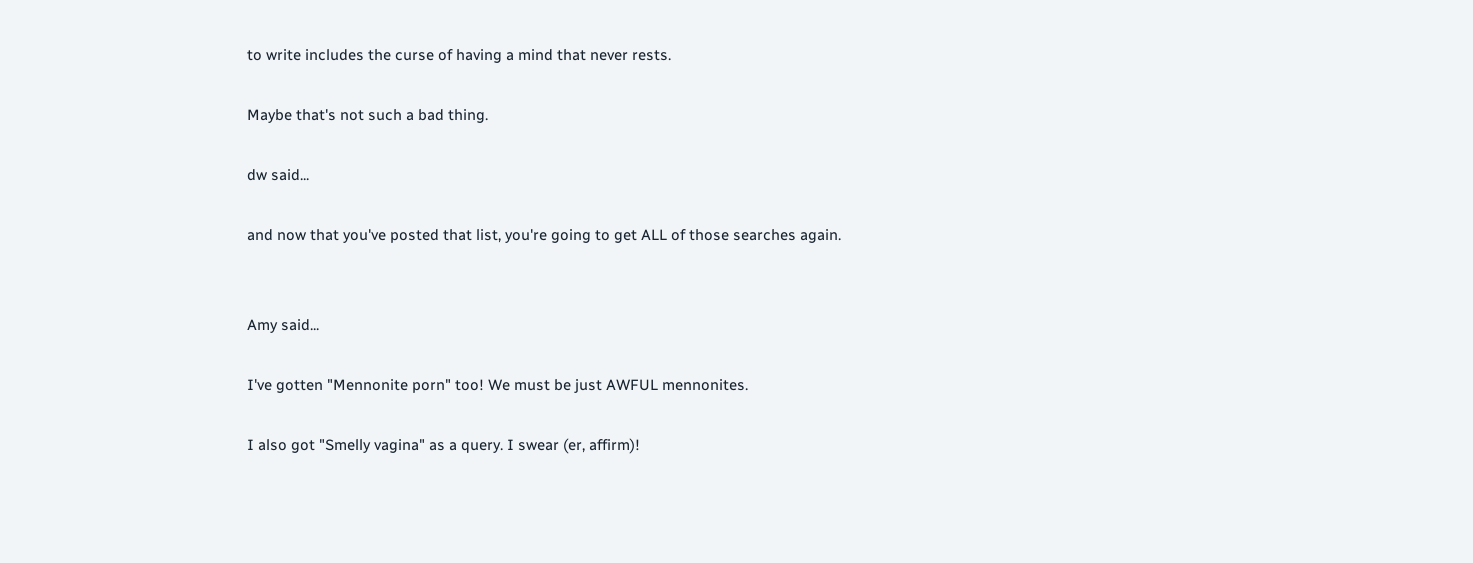to write includes the curse of having a mind that never rests.

Maybe that's not such a bad thing.

dw said...

and now that you've posted that list, you're going to get ALL of those searches again.


Amy said...

I've gotten "Mennonite porn" too! We must be just AWFUL mennonites.

I also got "Smelly vagina" as a query. I swear (er, affirm)!